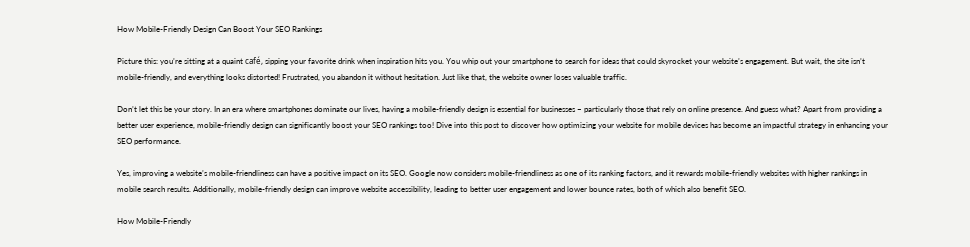How Mobile-Friendly Design Can Boost Your SEO Rankings

Picture this: you’re sitting at a quaint café, sipping your favorite drink when inspiration hits you. You whip out your smartphone to search for ideas that could skyrocket your website’s engagement. But wait, the site isn’t mobile-friendly, and everything looks distorted! Frustrated, you abandon it without hesitation. Just like that, the website owner loses valuable traffic.

Don’t let this be your story. In an era where smartphones dominate our lives, having a mobile-friendly design is essential for businesses – particularly those that rely on online presence. And guess what? Apart from providing a better user experience, mobile-friendly design can significantly boost your SEO rankings too! Dive into this post to discover how optimizing your website for mobile devices has become an impactful strategy in enhancing your SEO performance.

Yes, improving a website’s mobile-friendliness can have a positive impact on its SEO. Google now considers mobile-friendliness as one of its ranking factors, and it rewards mobile-friendly websites with higher rankings in mobile search results. Additionally, mobile-friendly design can improve website accessibility, leading to better user engagement and lower bounce rates, both of which also benefit SEO.

How Mobile-Friendly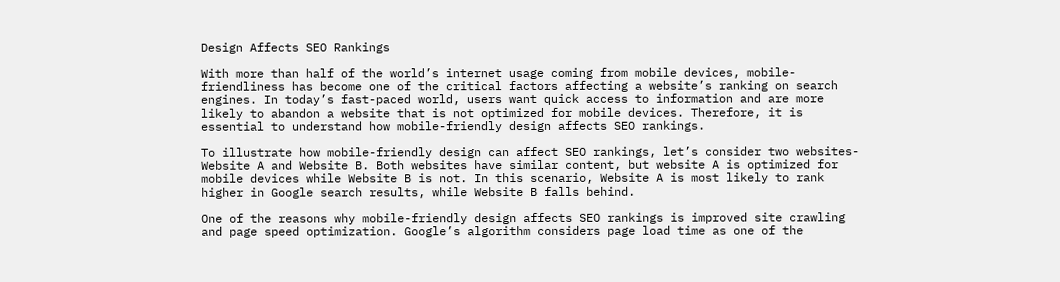Design Affects SEO Rankings

With more than half of the world’s internet usage coming from mobile devices, mobile-friendliness has become one of the critical factors affecting a website’s ranking on search engines. In today’s fast-paced world, users want quick access to information and are more likely to abandon a website that is not optimized for mobile devices. Therefore, it is essential to understand how mobile-friendly design affects SEO rankings.

To illustrate how mobile-friendly design can affect SEO rankings, let’s consider two websites- Website A and Website B. Both websites have similar content, but website A is optimized for mobile devices while Website B is not. In this scenario, Website A is most likely to rank higher in Google search results, while Website B falls behind.

One of the reasons why mobile-friendly design affects SEO rankings is improved site crawling and page speed optimization. Google’s algorithm considers page load time as one of the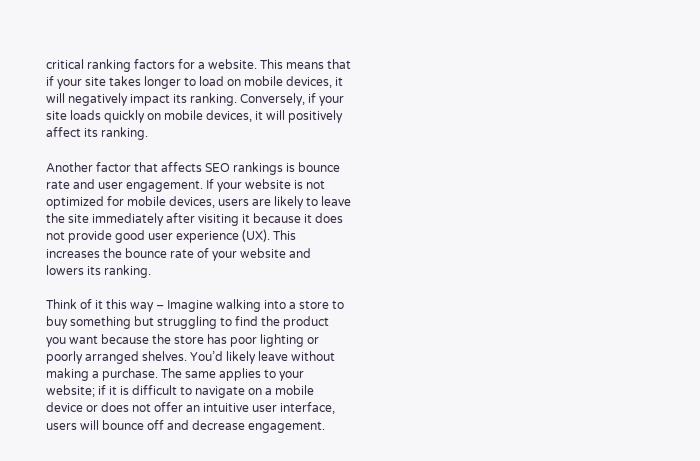critical ranking factors for a website. This means that if your site takes longer to load on mobile devices, it will negatively impact its ranking. Conversely, if your site loads quickly on mobile devices, it will positively affect its ranking.

Another factor that affects SEO rankings is bounce rate and user engagement. If your website is not optimized for mobile devices, users are likely to leave the site immediately after visiting it because it does not provide good user experience (UX). This increases the bounce rate of your website and lowers its ranking.

Think of it this way – Imagine walking into a store to buy something but struggling to find the product you want because the store has poor lighting or poorly arranged shelves. You’d likely leave without making a purchase. The same applies to your website; if it is difficult to navigate on a mobile device or does not offer an intuitive user interface, users will bounce off and decrease engagement.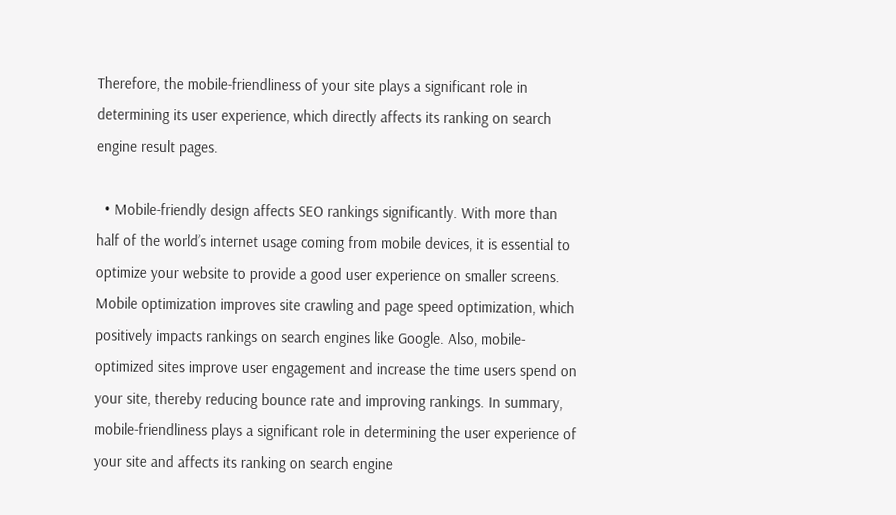Therefore, the mobile-friendliness of your site plays a significant role in determining its user experience, which directly affects its ranking on search engine result pages.

  • Mobile-friendly design affects SEO rankings significantly. With more than half of the world’s internet usage coming from mobile devices, it is essential to optimize your website to provide a good user experience on smaller screens. Mobile optimization improves site crawling and page speed optimization, which positively impacts rankings on search engines like Google. Also, mobile-optimized sites improve user engagement and increase the time users spend on your site, thereby reducing bounce rate and improving rankings. In summary, mobile-friendliness plays a significant role in determining the user experience of your site and affects its ranking on search engine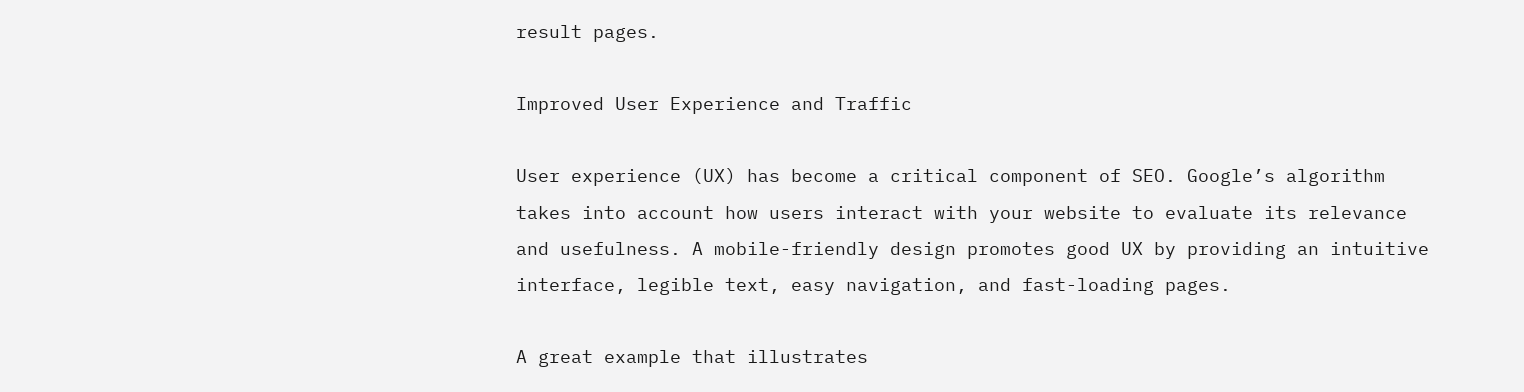result pages.

Improved User Experience and Traffic

User experience (UX) has become a critical component of SEO. Google’s algorithm takes into account how users interact with your website to evaluate its relevance and usefulness. A mobile-friendly design promotes good UX by providing an intuitive interface, legible text, easy navigation, and fast-loading pages.

A great example that illustrates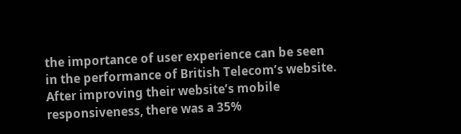the importance of user experience can be seen in the performance of British Telecom’s website. After improving their website’s mobile responsiveness, there was a 35%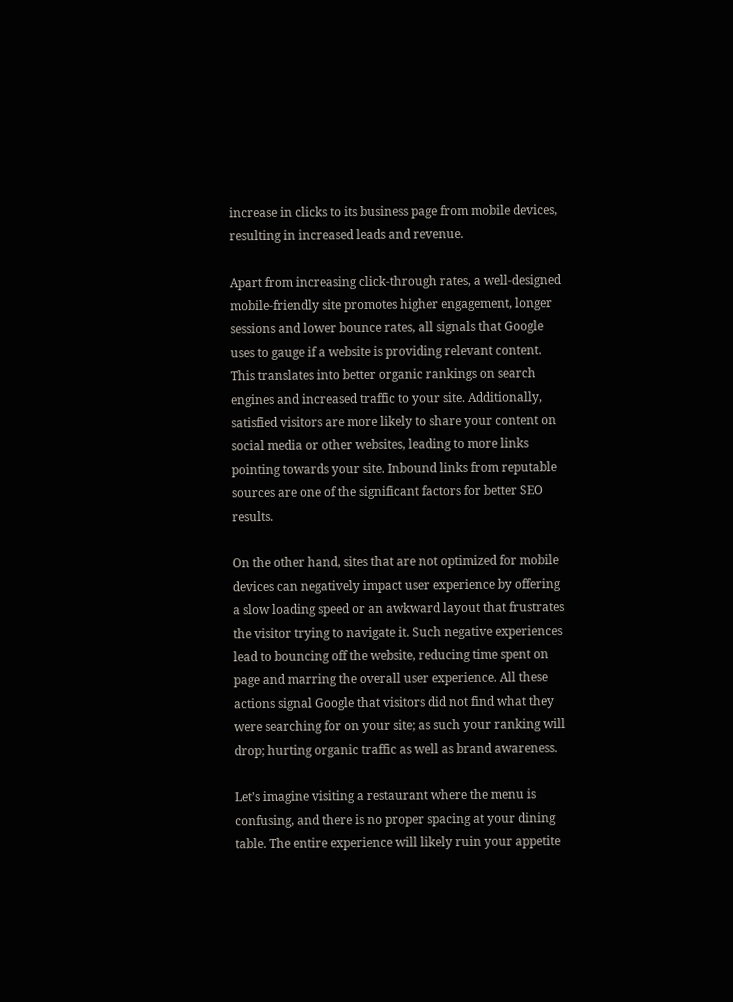increase in clicks to its business page from mobile devices, resulting in increased leads and revenue.

Apart from increasing click-through rates, a well-designed mobile-friendly site promotes higher engagement, longer sessions and lower bounce rates, all signals that Google uses to gauge if a website is providing relevant content. This translates into better organic rankings on search engines and increased traffic to your site. Additionally, satisfied visitors are more likely to share your content on social media or other websites, leading to more links pointing towards your site. Inbound links from reputable sources are one of the significant factors for better SEO results.

On the other hand, sites that are not optimized for mobile devices can negatively impact user experience by offering a slow loading speed or an awkward layout that frustrates the visitor trying to navigate it. Such negative experiences lead to bouncing off the website, reducing time spent on page and marring the overall user experience. All these actions signal Google that visitors did not find what they were searching for on your site; as such your ranking will drop; hurting organic traffic as well as brand awareness.

Let’s imagine visiting a restaurant where the menu is confusing, and there is no proper spacing at your dining table. The entire experience will likely ruin your appetite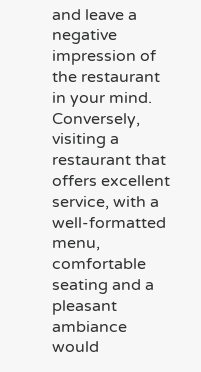and leave a negative impression of the restaurant in your mind. Conversely, visiting a restaurant that offers excellent service, with a well-formatted menu, comfortable seating and a pleasant ambiance would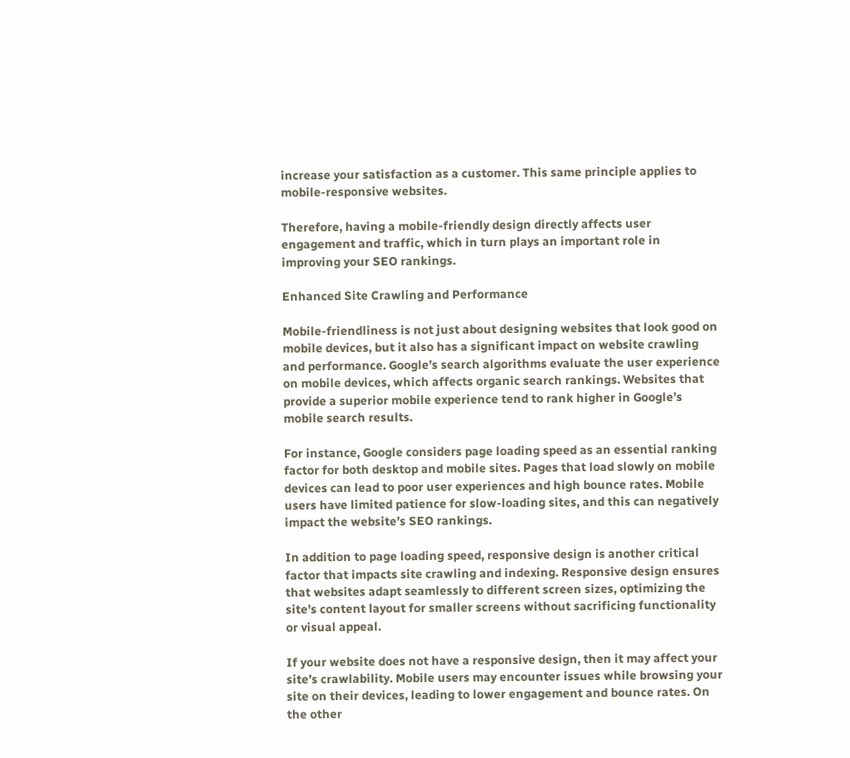increase your satisfaction as a customer. This same principle applies to mobile-responsive websites.

Therefore, having a mobile-friendly design directly affects user engagement and traffic, which in turn plays an important role in improving your SEO rankings.

Enhanced Site Crawling and Performance

Mobile-friendliness is not just about designing websites that look good on mobile devices, but it also has a significant impact on website crawling and performance. Google’s search algorithms evaluate the user experience on mobile devices, which affects organic search rankings. Websites that provide a superior mobile experience tend to rank higher in Google’s mobile search results.

For instance, Google considers page loading speed as an essential ranking factor for both desktop and mobile sites. Pages that load slowly on mobile devices can lead to poor user experiences and high bounce rates. Mobile users have limited patience for slow-loading sites, and this can negatively impact the website’s SEO rankings.

In addition to page loading speed, responsive design is another critical factor that impacts site crawling and indexing. Responsive design ensures that websites adapt seamlessly to different screen sizes, optimizing the site’s content layout for smaller screens without sacrificing functionality or visual appeal.

If your website does not have a responsive design, then it may affect your site’s crawlability. Mobile users may encounter issues while browsing your site on their devices, leading to lower engagement and bounce rates. On the other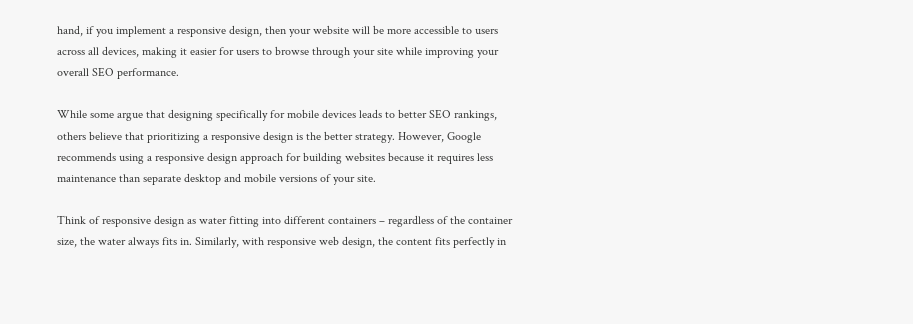hand, if you implement a responsive design, then your website will be more accessible to users across all devices, making it easier for users to browse through your site while improving your overall SEO performance.

While some argue that designing specifically for mobile devices leads to better SEO rankings, others believe that prioritizing a responsive design is the better strategy. However, Google recommends using a responsive design approach for building websites because it requires less maintenance than separate desktop and mobile versions of your site.

Think of responsive design as water fitting into different containers – regardless of the container size, the water always fits in. Similarly, with responsive web design, the content fits perfectly in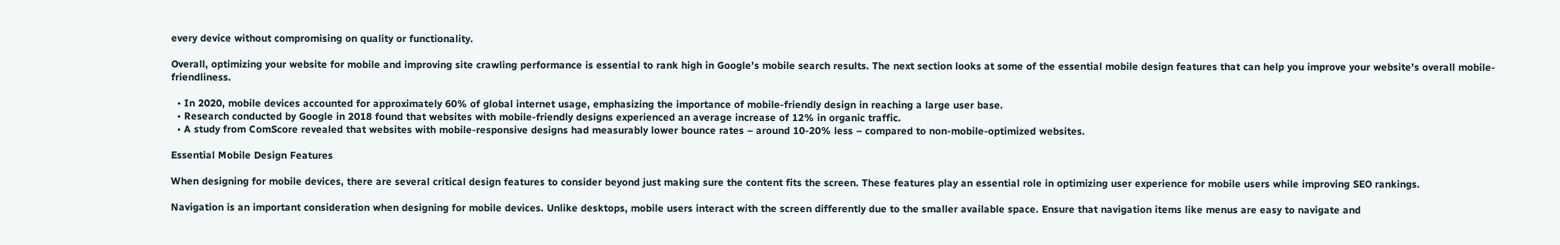every device without compromising on quality or functionality.

Overall, optimizing your website for mobile and improving site crawling performance is essential to rank high in Google’s mobile search results. The next section looks at some of the essential mobile design features that can help you improve your website’s overall mobile-friendliness.

  • In 2020, mobile devices accounted for approximately 60% of global internet usage, emphasizing the importance of mobile-friendly design in reaching a large user base.
  • Research conducted by Google in 2018 found that websites with mobile-friendly designs experienced an average increase of 12% in organic traffic.
  • A study from ComScore revealed that websites with mobile-responsive designs had measurably lower bounce rates – around 10-20% less – compared to non-mobile-optimized websites.

Essential Mobile Design Features

When designing for mobile devices, there are several critical design features to consider beyond just making sure the content fits the screen. These features play an essential role in optimizing user experience for mobile users while improving SEO rankings.

Navigation is an important consideration when designing for mobile devices. Unlike desktops, mobile users interact with the screen differently due to the smaller available space. Ensure that navigation items like menus are easy to navigate and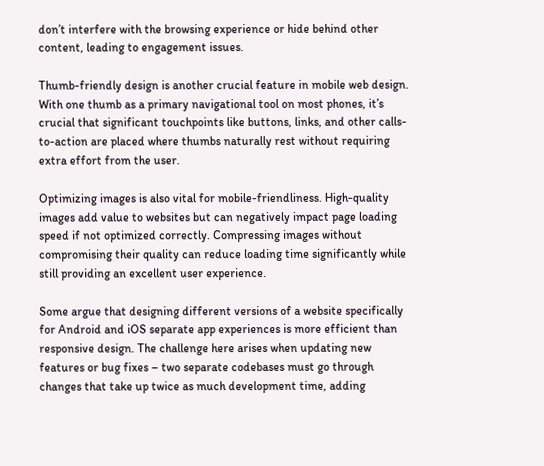don’t interfere with the browsing experience or hide behind other content, leading to engagement issues.

Thumb-friendly design is another crucial feature in mobile web design. With one thumb as a primary navigational tool on most phones, it’s crucial that significant touchpoints like buttons, links, and other calls-to-action are placed where thumbs naturally rest without requiring extra effort from the user.

Optimizing images is also vital for mobile-friendliness. High-quality images add value to websites but can negatively impact page loading speed if not optimized correctly. Compressing images without compromising their quality can reduce loading time significantly while still providing an excellent user experience.

Some argue that designing different versions of a website specifically for Android and iOS separate app experiences is more efficient than responsive design. The challenge here arises when updating new features or bug fixes – two separate codebases must go through changes that take up twice as much development time, adding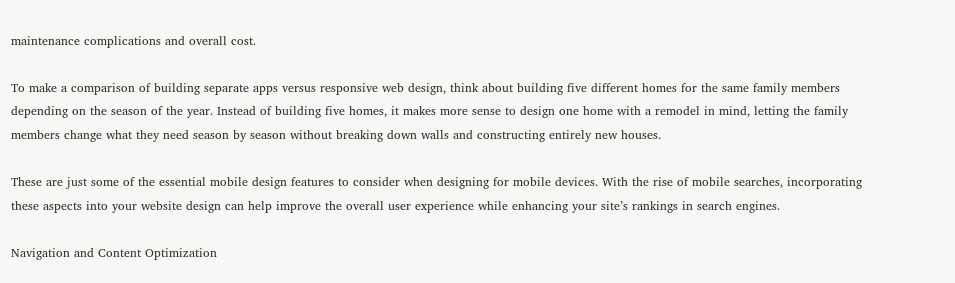maintenance complications and overall cost.

To make a comparison of building separate apps versus responsive web design, think about building five different homes for the same family members depending on the season of the year. Instead of building five homes, it makes more sense to design one home with a remodel in mind, letting the family members change what they need season by season without breaking down walls and constructing entirely new houses.

These are just some of the essential mobile design features to consider when designing for mobile devices. With the rise of mobile searches, incorporating these aspects into your website design can help improve the overall user experience while enhancing your site’s rankings in search engines.

Navigation and Content Optimization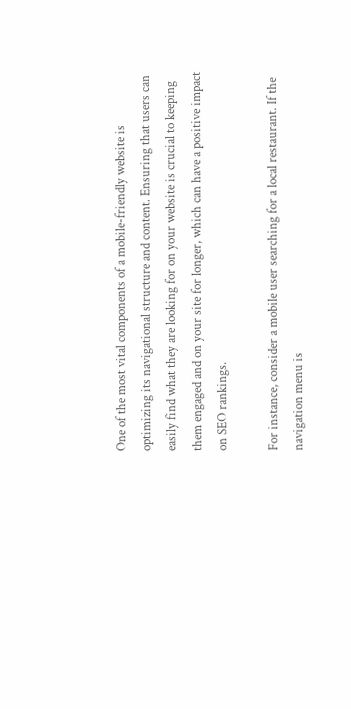One of the most vital components of a mobile-friendly website is optimizing its navigational structure and content. Ensuring that users can easily find what they are looking for on your website is crucial to keeping them engaged and on your site for longer, which can have a positive impact on SEO rankings.

For instance, consider a mobile user searching for a local restaurant. If the navigation menu is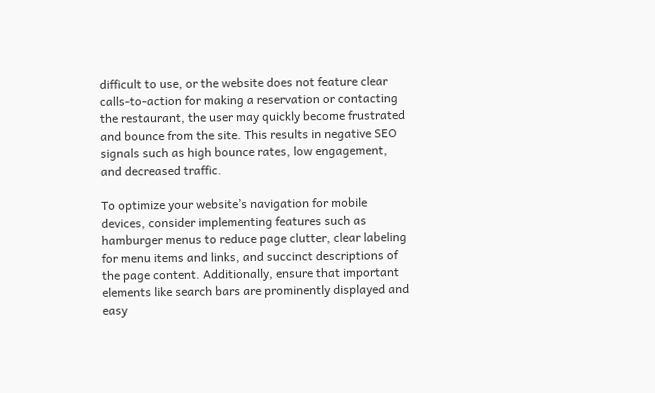difficult to use, or the website does not feature clear calls-to-action for making a reservation or contacting the restaurant, the user may quickly become frustrated and bounce from the site. This results in negative SEO signals such as high bounce rates, low engagement, and decreased traffic.

To optimize your website’s navigation for mobile devices, consider implementing features such as hamburger menus to reduce page clutter, clear labeling for menu items and links, and succinct descriptions of the page content. Additionally, ensure that important elements like search bars are prominently displayed and easy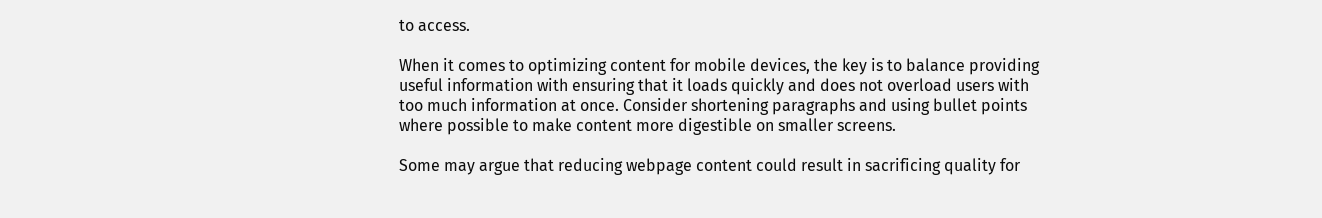to access.

When it comes to optimizing content for mobile devices, the key is to balance providing useful information with ensuring that it loads quickly and does not overload users with too much information at once. Consider shortening paragraphs and using bullet points where possible to make content more digestible on smaller screens.

Some may argue that reducing webpage content could result in sacrificing quality for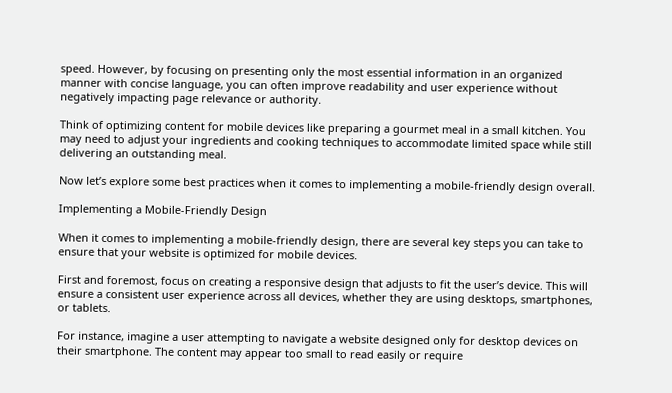speed. However, by focusing on presenting only the most essential information in an organized manner with concise language, you can often improve readability and user experience without negatively impacting page relevance or authority.

Think of optimizing content for mobile devices like preparing a gourmet meal in a small kitchen. You may need to adjust your ingredients and cooking techniques to accommodate limited space while still delivering an outstanding meal.

Now let’s explore some best practices when it comes to implementing a mobile-friendly design overall.

Implementing a Mobile-Friendly Design

When it comes to implementing a mobile-friendly design, there are several key steps you can take to ensure that your website is optimized for mobile devices.

First and foremost, focus on creating a responsive design that adjusts to fit the user’s device. This will ensure a consistent user experience across all devices, whether they are using desktops, smartphones, or tablets.

For instance, imagine a user attempting to navigate a website designed only for desktop devices on their smartphone. The content may appear too small to read easily or require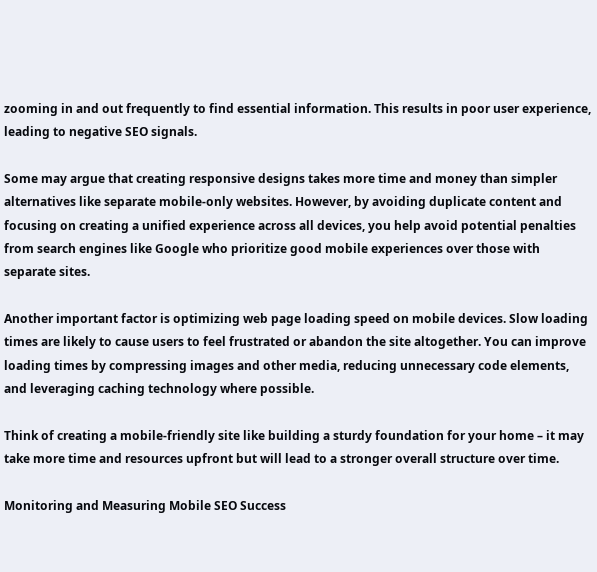zooming in and out frequently to find essential information. This results in poor user experience, leading to negative SEO signals.

Some may argue that creating responsive designs takes more time and money than simpler alternatives like separate mobile-only websites. However, by avoiding duplicate content and focusing on creating a unified experience across all devices, you help avoid potential penalties from search engines like Google who prioritize good mobile experiences over those with separate sites.

Another important factor is optimizing web page loading speed on mobile devices. Slow loading times are likely to cause users to feel frustrated or abandon the site altogether. You can improve loading times by compressing images and other media, reducing unnecessary code elements, and leveraging caching technology where possible.

Think of creating a mobile-friendly site like building a sturdy foundation for your home – it may take more time and resources upfront but will lead to a stronger overall structure over time.

Monitoring and Measuring Mobile SEO Success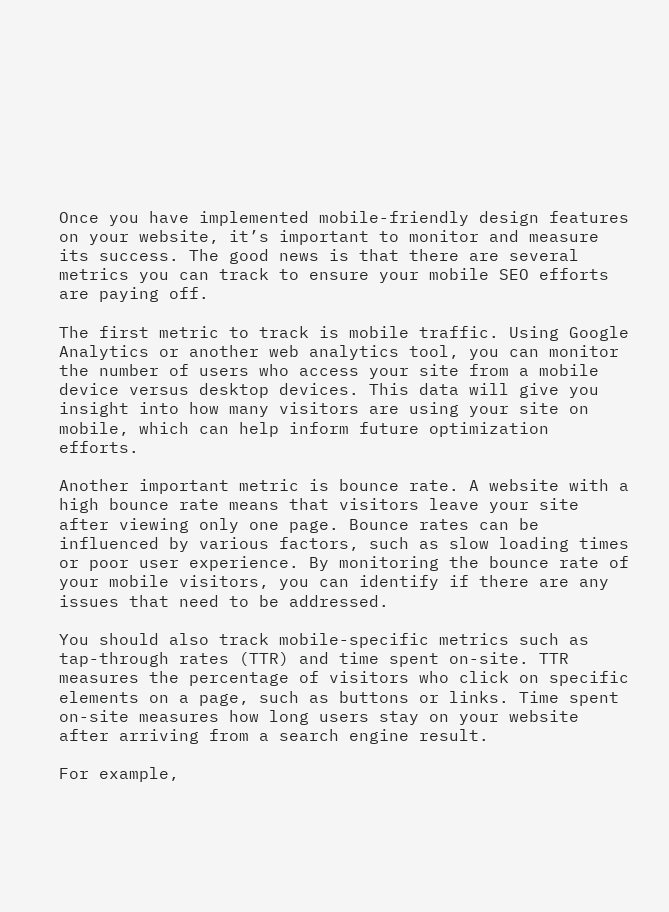Once you have implemented mobile-friendly design features on your website, it’s important to monitor and measure its success. The good news is that there are several metrics you can track to ensure your mobile SEO efforts are paying off.

The first metric to track is mobile traffic. Using Google Analytics or another web analytics tool, you can monitor the number of users who access your site from a mobile device versus desktop devices. This data will give you insight into how many visitors are using your site on mobile, which can help inform future optimization efforts.

Another important metric is bounce rate. A website with a high bounce rate means that visitors leave your site after viewing only one page. Bounce rates can be influenced by various factors, such as slow loading times or poor user experience. By monitoring the bounce rate of your mobile visitors, you can identify if there are any issues that need to be addressed.

You should also track mobile-specific metrics such as tap-through rates (TTR) and time spent on-site. TTR measures the percentage of visitors who click on specific elements on a page, such as buttons or links. Time spent on-site measures how long users stay on your website after arriving from a search engine result.

For example,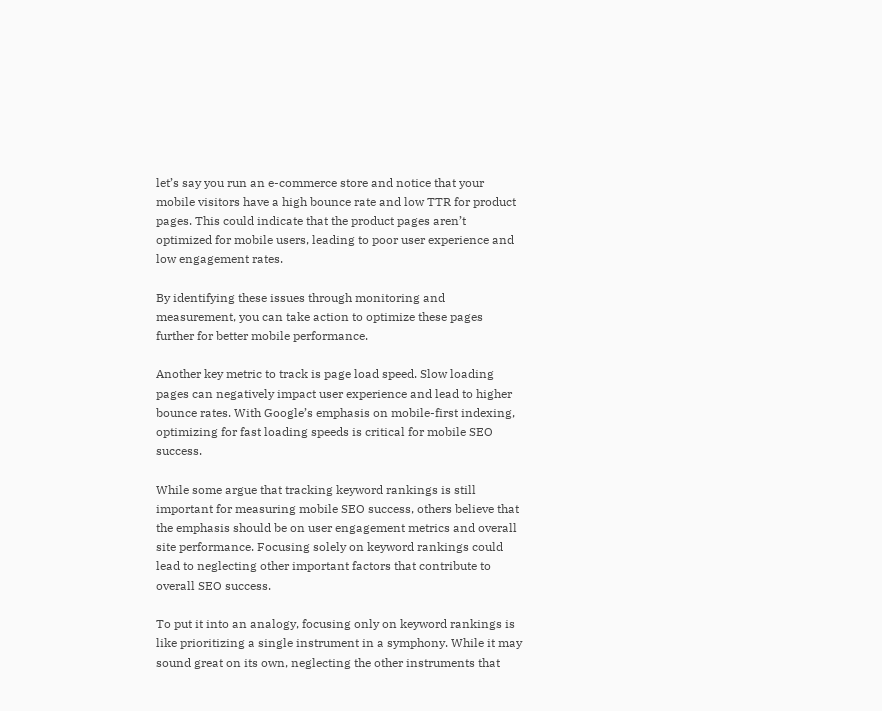let’s say you run an e-commerce store and notice that your mobile visitors have a high bounce rate and low TTR for product pages. This could indicate that the product pages aren’t optimized for mobile users, leading to poor user experience and low engagement rates.

By identifying these issues through monitoring and measurement, you can take action to optimize these pages further for better mobile performance.

Another key metric to track is page load speed. Slow loading pages can negatively impact user experience and lead to higher bounce rates. With Google’s emphasis on mobile-first indexing, optimizing for fast loading speeds is critical for mobile SEO success.

While some argue that tracking keyword rankings is still important for measuring mobile SEO success, others believe that the emphasis should be on user engagement metrics and overall site performance. Focusing solely on keyword rankings could lead to neglecting other important factors that contribute to overall SEO success.

To put it into an analogy, focusing only on keyword rankings is like prioritizing a single instrument in a symphony. While it may sound great on its own, neglecting the other instruments that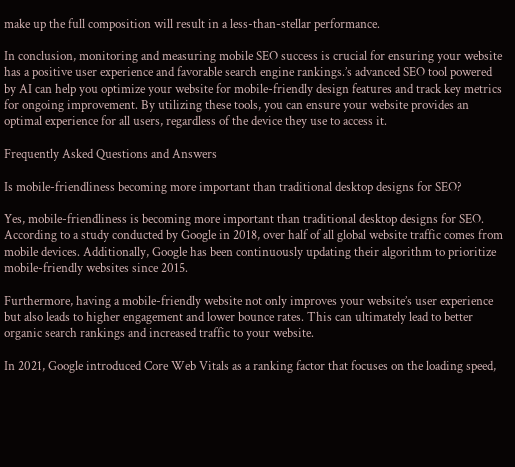make up the full composition will result in a less-than-stellar performance.

In conclusion, monitoring and measuring mobile SEO success is crucial for ensuring your website has a positive user experience and favorable search engine rankings.’s advanced SEO tool powered by AI can help you optimize your website for mobile-friendly design features and track key metrics for ongoing improvement. By utilizing these tools, you can ensure your website provides an optimal experience for all users, regardless of the device they use to access it.

Frequently Asked Questions and Answers

Is mobile-friendliness becoming more important than traditional desktop designs for SEO?

Yes, mobile-friendliness is becoming more important than traditional desktop designs for SEO. According to a study conducted by Google in 2018, over half of all global website traffic comes from mobile devices. Additionally, Google has been continuously updating their algorithm to prioritize mobile-friendly websites since 2015.

Furthermore, having a mobile-friendly website not only improves your website’s user experience but also leads to higher engagement and lower bounce rates. This can ultimately lead to better organic search rankings and increased traffic to your website.

In 2021, Google introduced Core Web Vitals as a ranking factor that focuses on the loading speed,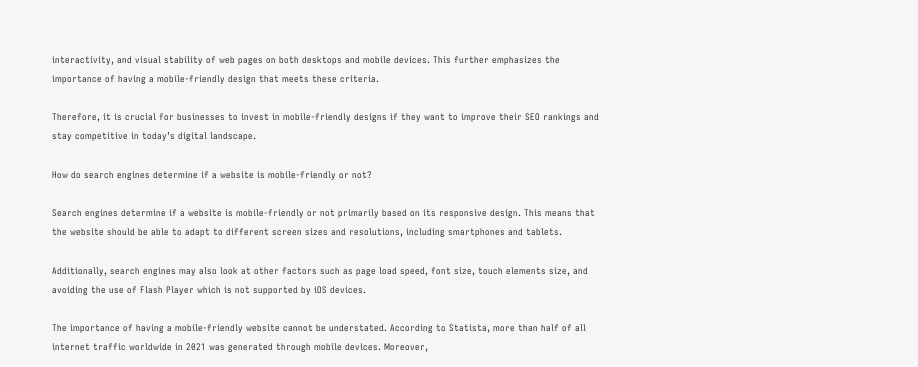interactivity, and visual stability of web pages on both desktops and mobile devices. This further emphasizes the importance of having a mobile-friendly design that meets these criteria.

Therefore, it is crucial for businesses to invest in mobile-friendly designs if they want to improve their SEO rankings and stay competitive in today’s digital landscape.

How do search engines determine if a website is mobile-friendly or not?

Search engines determine if a website is mobile-friendly or not primarily based on its responsive design. This means that the website should be able to adapt to different screen sizes and resolutions, including smartphones and tablets.

Additionally, search engines may also look at other factors such as page load speed, font size, touch elements size, and avoiding the use of Flash Player which is not supported by iOS devices.

The importance of having a mobile-friendly website cannot be understated. According to Statista, more than half of all internet traffic worldwide in 2021 was generated through mobile devices. Moreover,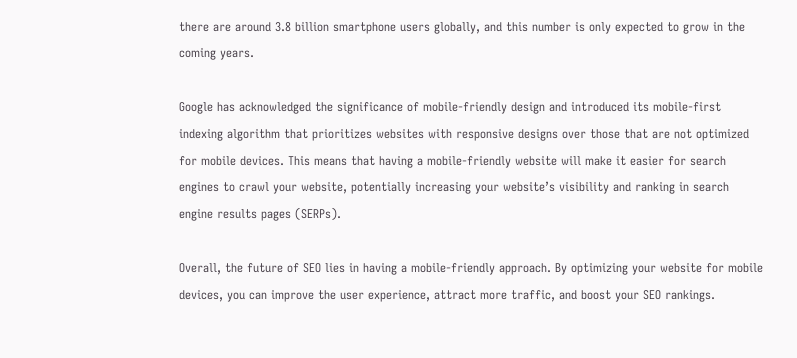there are around 3.8 billion smartphone users globally, and this number is only expected to grow in the coming years.

Google has acknowledged the significance of mobile-friendly design and introduced its mobile-first indexing algorithm that prioritizes websites with responsive designs over those that are not optimized for mobile devices. This means that having a mobile-friendly website will make it easier for search engines to crawl your website, potentially increasing your website’s visibility and ranking in search engine results pages (SERPs).

Overall, the future of SEO lies in having a mobile-friendly approach. By optimizing your website for mobile devices, you can improve the user experience, attract more traffic, and boost your SEO rankings.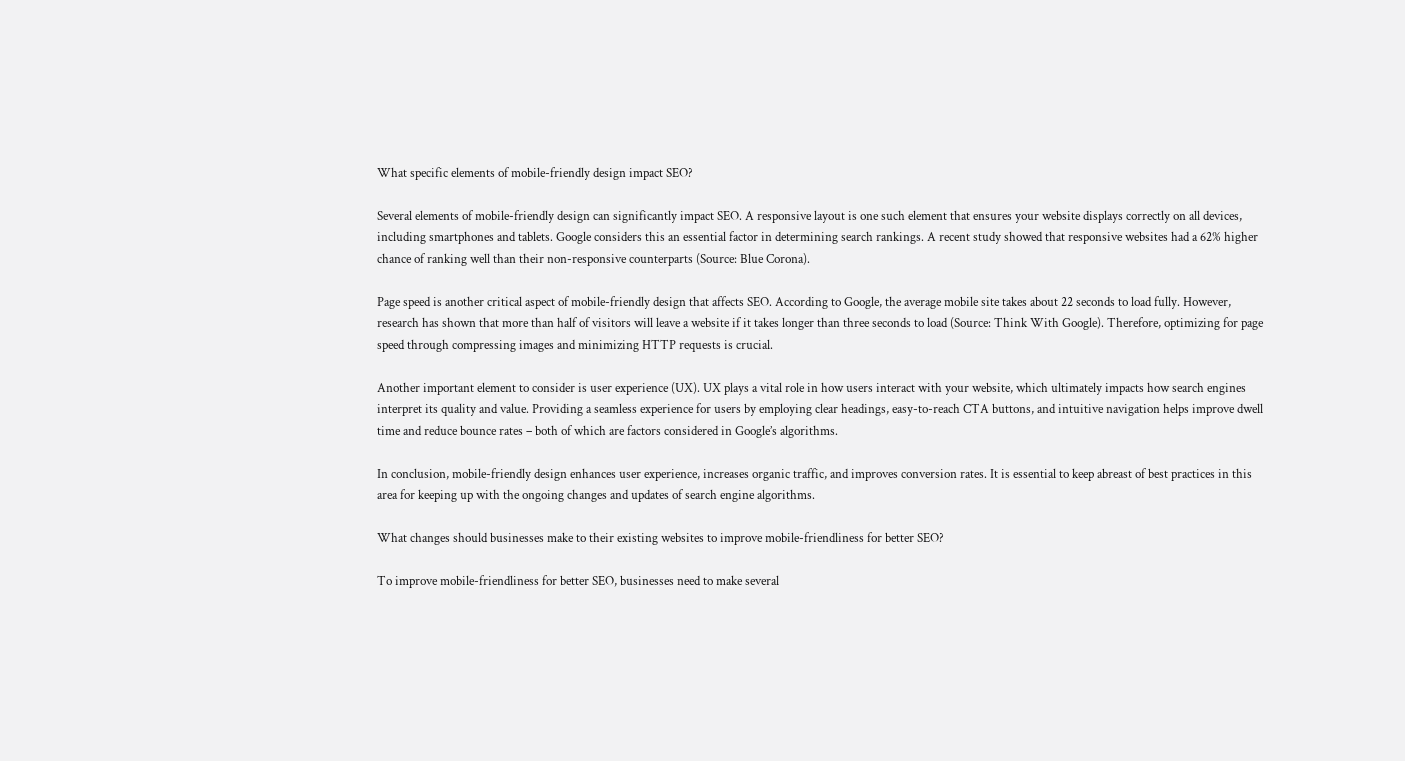What specific elements of mobile-friendly design impact SEO?

Several elements of mobile-friendly design can significantly impact SEO. A responsive layout is one such element that ensures your website displays correctly on all devices, including smartphones and tablets. Google considers this an essential factor in determining search rankings. A recent study showed that responsive websites had a 62% higher chance of ranking well than their non-responsive counterparts (Source: Blue Corona).

Page speed is another critical aspect of mobile-friendly design that affects SEO. According to Google, the average mobile site takes about 22 seconds to load fully. However, research has shown that more than half of visitors will leave a website if it takes longer than three seconds to load (Source: Think With Google). Therefore, optimizing for page speed through compressing images and minimizing HTTP requests is crucial.

Another important element to consider is user experience (UX). UX plays a vital role in how users interact with your website, which ultimately impacts how search engines interpret its quality and value. Providing a seamless experience for users by employing clear headings, easy-to-reach CTA buttons, and intuitive navigation helps improve dwell time and reduce bounce rates – both of which are factors considered in Google’s algorithms.

In conclusion, mobile-friendly design enhances user experience, increases organic traffic, and improves conversion rates. It is essential to keep abreast of best practices in this area for keeping up with the ongoing changes and updates of search engine algorithms.

What changes should businesses make to their existing websites to improve mobile-friendliness for better SEO?

To improve mobile-friendliness for better SEO, businesses need to make several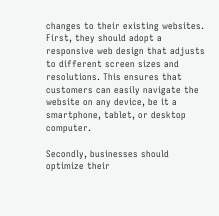changes to their existing websites. First, they should adopt a responsive web design that adjusts to different screen sizes and resolutions. This ensures that customers can easily navigate the website on any device, be it a smartphone, tablet, or desktop computer.

Secondly, businesses should optimize their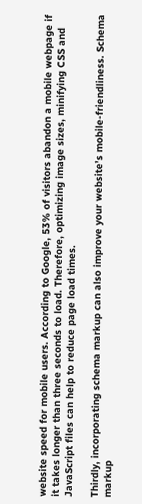website speed for mobile users. According to Google, 53% of visitors abandon a mobile webpage if it takes longer than three seconds to load. Therefore, optimizing image sizes, minifying CSS and JavaScript files can help to reduce page load times.

Thirdly, incorporating schema markup can also improve your website’s mobile-friendliness. Schema markup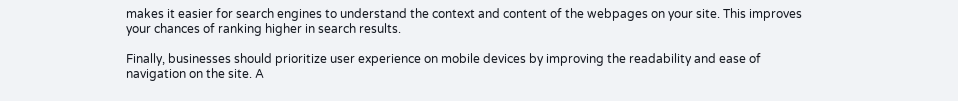makes it easier for search engines to understand the context and content of the webpages on your site. This improves your chances of ranking higher in search results.

Finally, businesses should prioritize user experience on mobile devices by improving the readability and ease of navigation on the site. A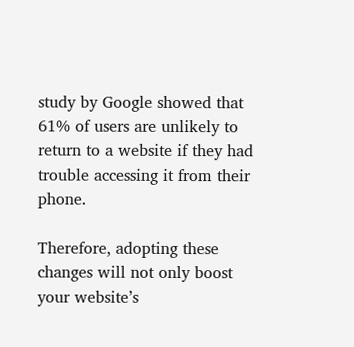study by Google showed that 61% of users are unlikely to return to a website if they had trouble accessing it from their phone.

Therefore, adopting these changes will not only boost your website’s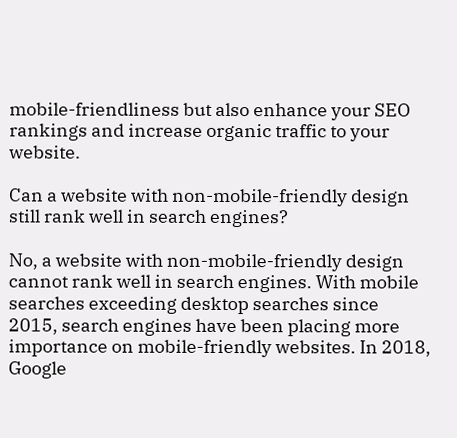mobile-friendliness but also enhance your SEO rankings and increase organic traffic to your website.

Can a website with non-mobile-friendly design still rank well in search engines?

No, a website with non-mobile-friendly design cannot rank well in search engines. With mobile searches exceeding desktop searches since 2015, search engines have been placing more importance on mobile-friendly websites. In 2018, Google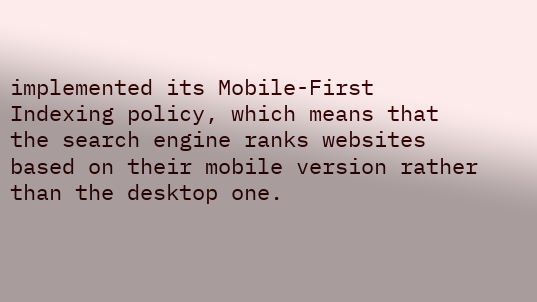implemented its Mobile-First Indexing policy, which means that the search engine ranks websites based on their mobile version rather than the desktop one.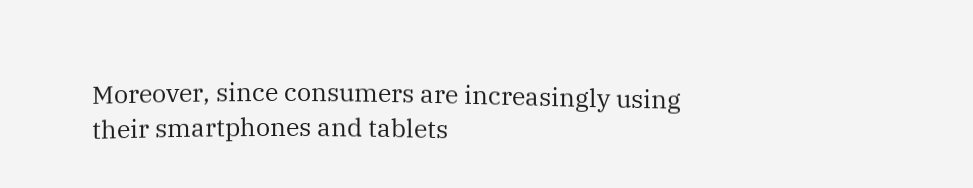Moreover, since consumers are increasingly using their smartphones and tablets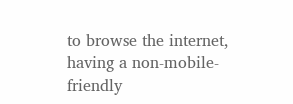to browse the internet, having a non-mobile-friendly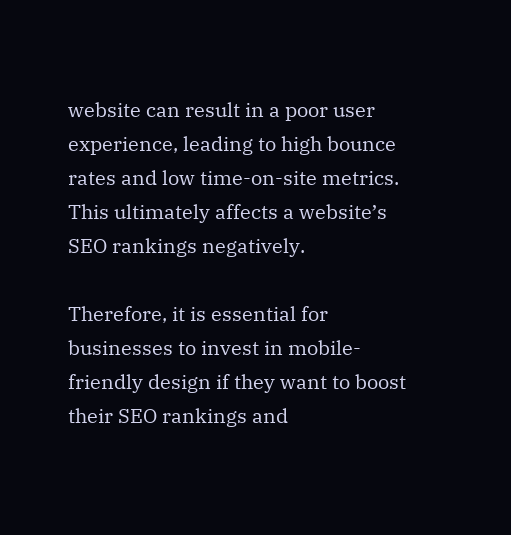website can result in a poor user experience, leading to high bounce rates and low time-on-site metrics. This ultimately affects a website’s SEO rankings negatively.

Therefore, it is essential for businesses to invest in mobile-friendly design if they want to boost their SEO rankings and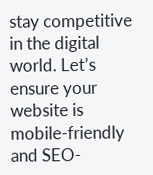stay competitive in the digital world. Let’s ensure your website is mobile-friendly and SEO-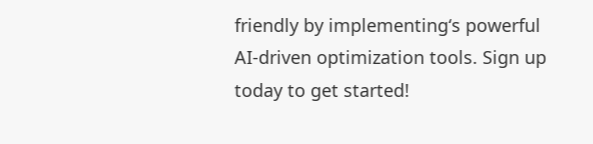friendly by implementing‘s powerful AI-driven optimization tools. Sign up today to get started!